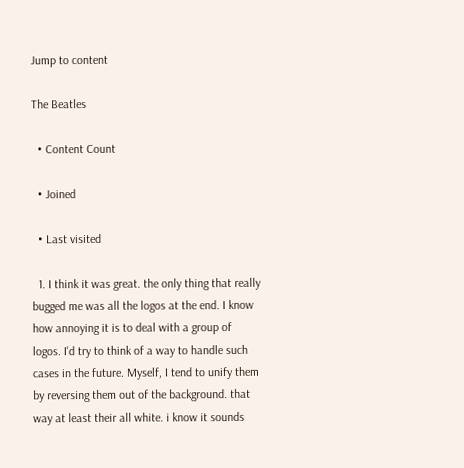Jump to content

The Beatles

  • Content Count

  • Joined

  • Last visited

  1. I think it was great. the only thing that really bugged me was all the logos at the end. I know how annoying it is to deal with a group of logos. I'd try to think of a way to handle such cases in the future. Myself, I tend to unify them by reversing them out of the background. that way at least their all white. i know it sounds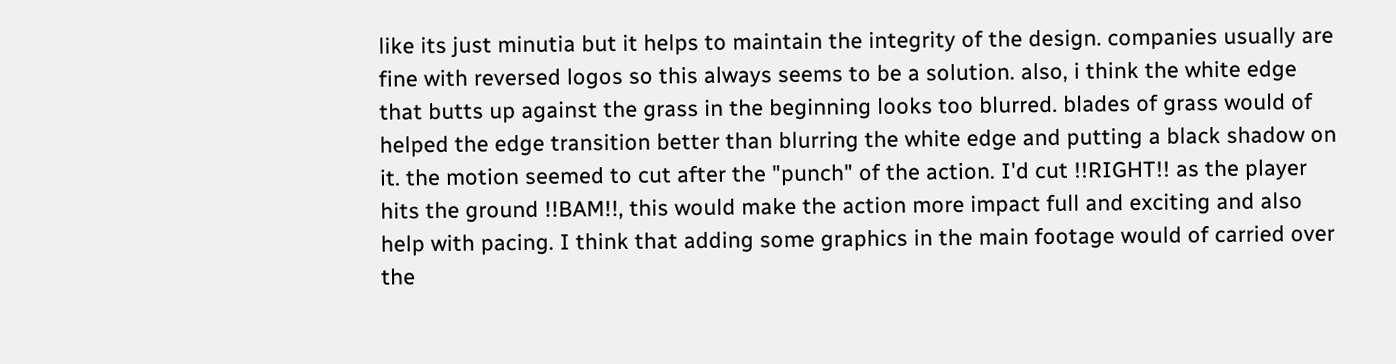like its just minutia but it helps to maintain the integrity of the design. companies usually are fine with reversed logos so this always seems to be a solution. also, i think the white edge that butts up against the grass in the beginning looks too blurred. blades of grass would of helped the edge transition better than blurring the white edge and putting a black shadow on it. the motion seemed to cut after the "punch" of the action. I'd cut !!RIGHT!! as the player hits the ground !!BAM!!, this would make the action more impact full and exciting and also help with pacing. I think that adding some graphics in the main footage would of carried over the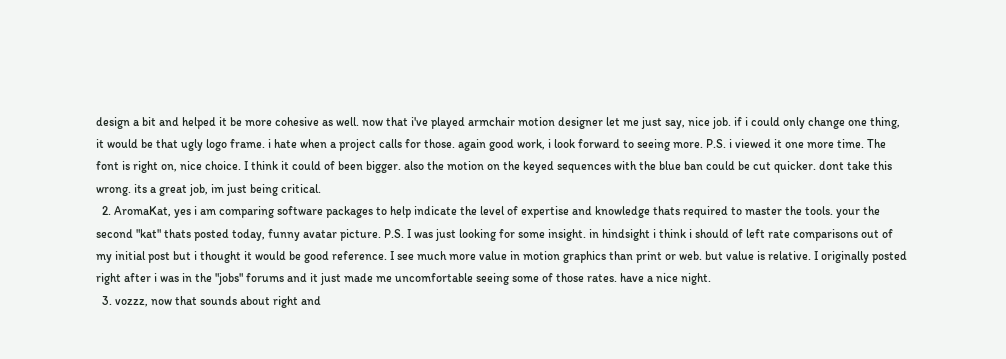design a bit and helped it be more cohesive as well. now that i've played armchair motion designer let me just say, nice job. if i could only change one thing, it would be that ugly logo frame. i hate when a project calls for those. again good work, i look forward to seeing more. P.S. i viewed it one more time. The font is right on, nice choice. I think it could of been bigger. also the motion on the keyed sequences with the blue ban could be cut quicker. dont take this wrong. its a great job, im just being critical.
  2. AromaKat, yes i am comparing software packages to help indicate the level of expertise and knowledge thats required to master the tools. your the second "kat" thats posted today, funny avatar picture. P.S. I was just looking for some insight. in hindsight i think i should of left rate comparisons out of my initial post but i thought it would be good reference. I see much more value in motion graphics than print or web. but value is relative. I originally posted right after i was in the "jobs" forums and it just made me uncomfortable seeing some of those rates. have a nice night.
  3. vozzz, now that sounds about right and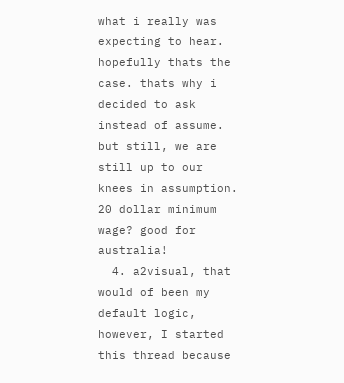what i really was expecting to hear. hopefully thats the case. thats why i decided to ask instead of assume. but still, we are still up to our knees in assumption. 20 dollar minimum wage? good for australia!
  4. a2visual, that would of been my default logic, however, I started this thread because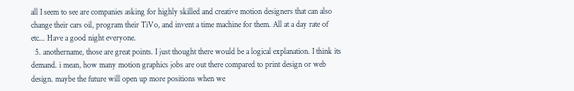all I seem to see are companies asking for highly skilled and creative motion designers that can also change their cars oil, program their TiVo, and invent a time machine for them. All at a day rate of etc... Have a good night everyone.
  5. anothername, those are great points. I just thought there would be a logical explanation. I think its demand. i mean, how many motion graphics jobs are out there compared to print design or web design. maybe the future will open up more positions when we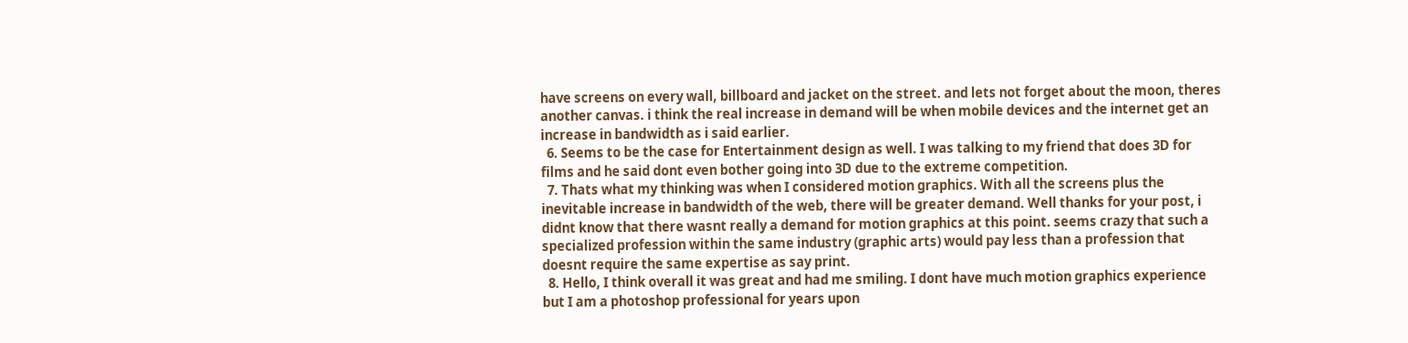have screens on every wall, billboard and jacket on the street. and lets not forget about the moon, theres another canvas. i think the real increase in demand will be when mobile devices and the internet get an increase in bandwidth as i said earlier.
  6. Seems to be the case for Entertainment design as well. I was talking to my friend that does 3D for films and he said dont even bother going into 3D due to the extreme competition.
  7. Thats what my thinking was when I considered motion graphics. With all the screens plus the inevitable increase in bandwidth of the web, there will be greater demand. Well thanks for your post, i didnt know that there wasnt really a demand for motion graphics at this point. seems crazy that such a specialized profession within the same industry (graphic arts) would pay less than a profession that doesnt require the same expertise as say print.
  8. Hello, I think overall it was great and had me smiling. I dont have much motion graphics experience but I am a photoshop professional for years upon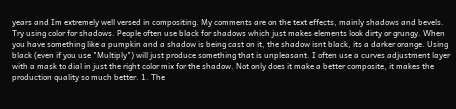years and Im extremely well versed in compositing. My comments are on the text effects, mainly shadows and bevels. Try using color for shadows. People often use black for shadows which just makes elements look dirty or grungy. When you have something like a pumpkin and a shadow is being cast on it, the shadow isnt black, its a darker orange. Using black (even if you use "Multiply") will just produce something that is unpleasant. I often use a curves adjustment layer with a mask to dial in just the right color mix for the shadow. Not only does it make a better composite, it makes the production quality so much better. 1. The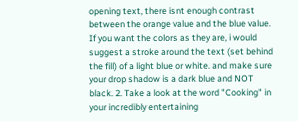opening text, there isnt enough contrast between the orange value and the blue value. If you want the colors as they are, i would suggest a stroke around the text (set behind the fill) of a light blue or white. and make sure your drop shadow is a dark blue and NOT black. 2. Take a look at the word "Cooking" in your incredibly entertaining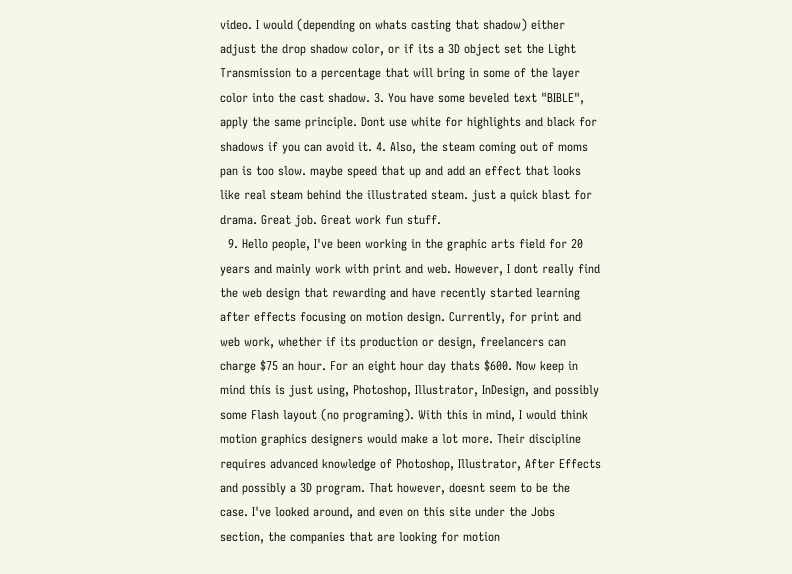video. I would (depending on whats casting that shadow) either adjust the drop shadow color, or if its a 3D object set the Light Transmission to a percentage that will bring in some of the layer color into the cast shadow. 3. You have some beveled text "BIBLE", apply the same principle. Dont use white for highlights and black for shadows if you can avoid it. 4. Also, the steam coming out of moms pan is too slow. maybe speed that up and add an effect that looks like real steam behind the illustrated steam. just a quick blast for drama. Great job. Great work fun stuff.
  9. Hello people, I've been working in the graphic arts field for 20 years and mainly work with print and web. However, I dont really find the web design that rewarding and have recently started learning after effects focusing on motion design. Currently, for print and web work, whether if its production or design, freelancers can charge $75 an hour. For an eight hour day thats $600. Now keep in mind this is just using, Photoshop, Illustrator, InDesign, and possibly some Flash layout (no programing). With this in mind, I would think motion graphics designers would make a lot more. Their discipline requires advanced knowledge of Photoshop, Illustrator, After Effects and possibly a 3D program. That however, doesnt seem to be the case. I've looked around, and even on this site under the Jobs section, the companies that are looking for motion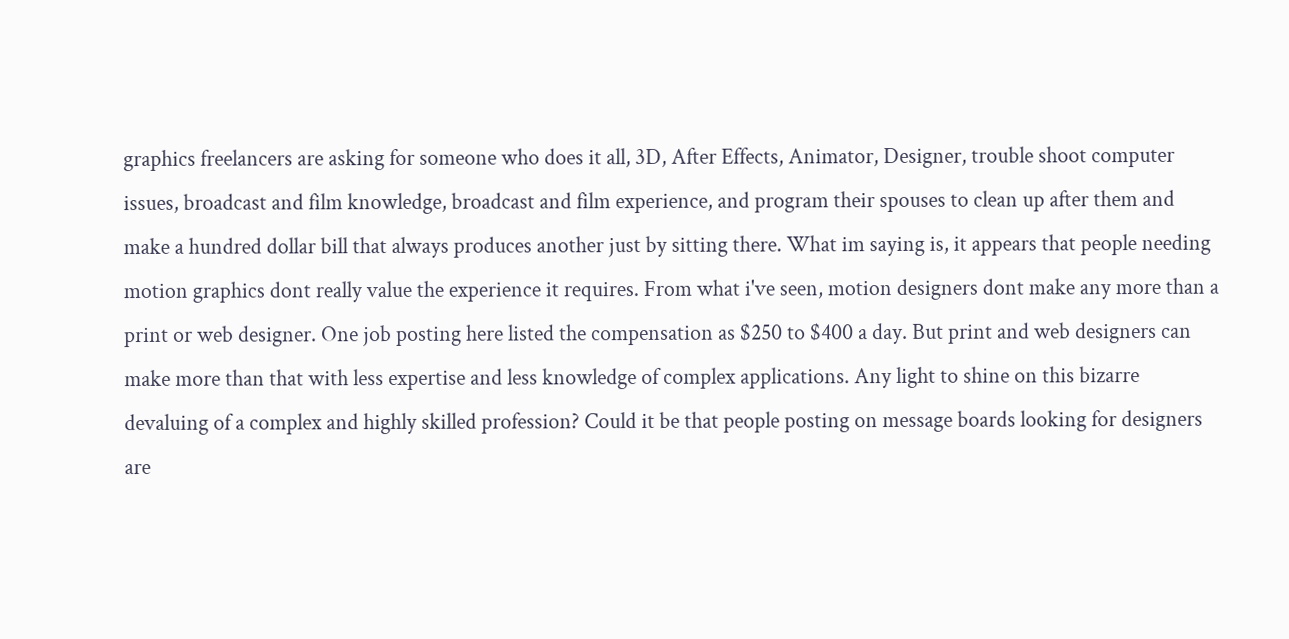graphics freelancers are asking for someone who does it all, 3D, After Effects, Animator, Designer, trouble shoot computer issues, broadcast and film knowledge, broadcast and film experience, and program their spouses to clean up after them and make a hundred dollar bill that always produces another just by sitting there. What im saying is, it appears that people needing motion graphics dont really value the experience it requires. From what i've seen, motion designers dont make any more than a print or web designer. One job posting here listed the compensation as $250 to $400 a day. But print and web designers can make more than that with less expertise and less knowledge of complex applications. Any light to shine on this bizarre devaluing of a complex and highly skilled profession? Could it be that people posting on message boards looking for designers are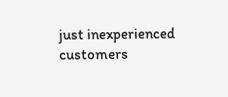just inexperienced customers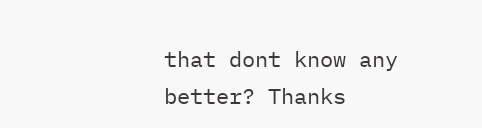that dont know any better? Thanks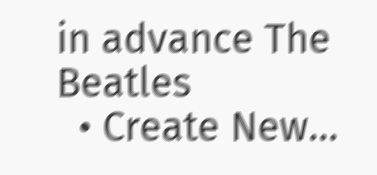in advance The Beatles
  • Create New...